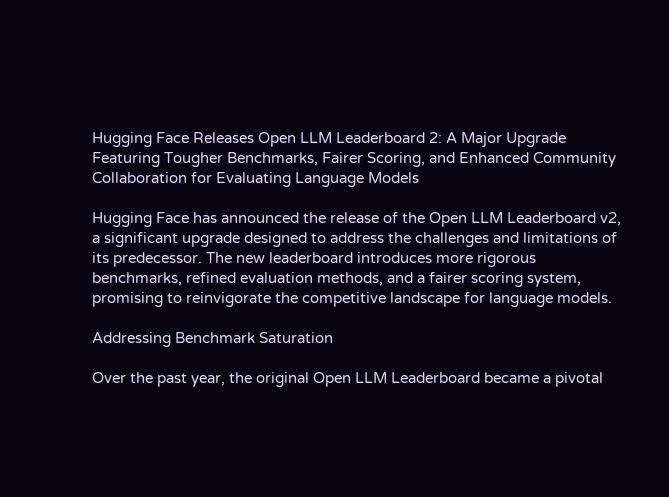Hugging Face Releases Open LLM Leaderboard 2: A Major Upgrade Featuring Tougher Benchmarks, Fairer Scoring, and Enhanced Community Collaboration for Evaluating Language Models

Hugging Face has announced the release of the Open LLM Leaderboard v2, a significant upgrade designed to address the challenges and limitations of its predecessor. The new leaderboard introduces more rigorous benchmarks, refined evaluation methods, and a fairer scoring system, promising to reinvigorate the competitive landscape for language models.

Addressing Benchmark Saturation

Over the past year, the original Open LLM Leaderboard became a pivotal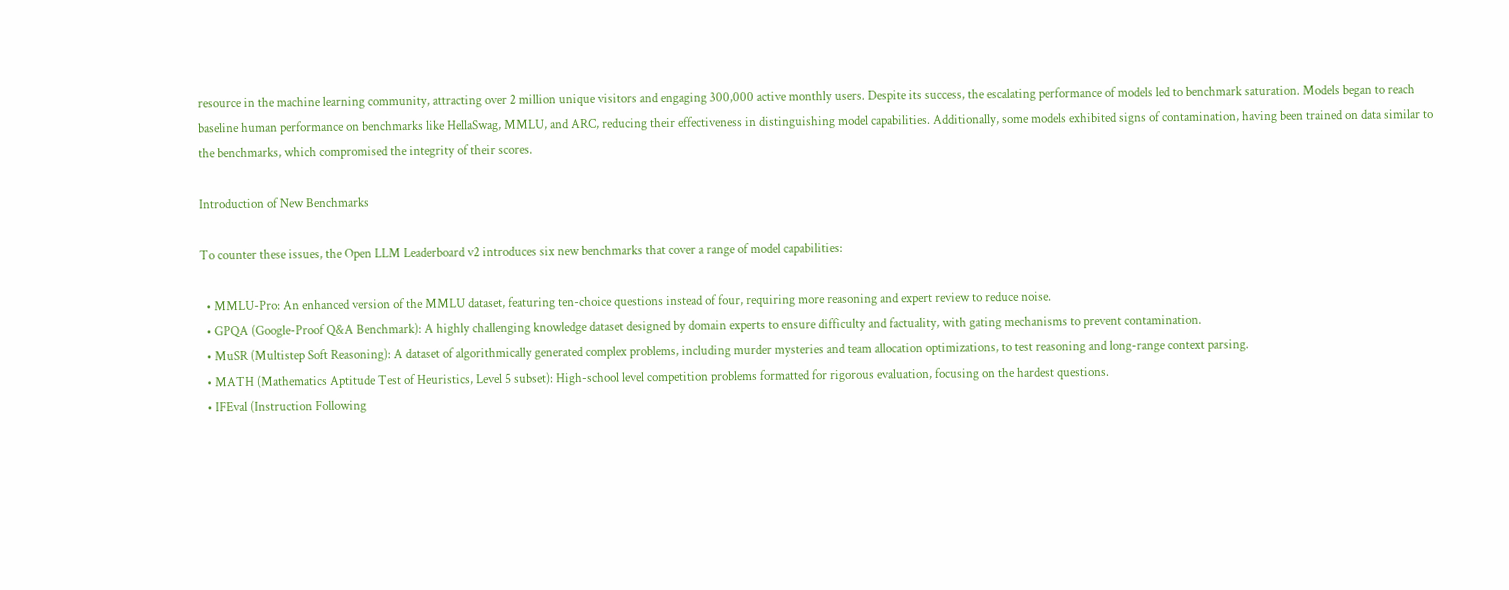resource in the machine learning community, attracting over 2 million unique visitors and engaging 300,000 active monthly users. Despite its success, the escalating performance of models led to benchmark saturation. Models began to reach baseline human performance on benchmarks like HellaSwag, MMLU, and ARC, reducing their effectiveness in distinguishing model capabilities. Additionally, some models exhibited signs of contamination, having been trained on data similar to the benchmarks, which compromised the integrity of their scores.

Introduction of New Benchmarks

To counter these issues, the Open LLM Leaderboard v2 introduces six new benchmarks that cover a range of model capabilities:

  • MMLU-Pro: An enhanced version of the MMLU dataset, featuring ten-choice questions instead of four, requiring more reasoning and expert review to reduce noise.
  • GPQA (Google-Proof Q&A Benchmark): A highly challenging knowledge dataset designed by domain experts to ensure difficulty and factuality, with gating mechanisms to prevent contamination.
  • MuSR (Multistep Soft Reasoning): A dataset of algorithmically generated complex problems, including murder mysteries and team allocation optimizations, to test reasoning and long-range context parsing.
  • MATH (Mathematics Aptitude Test of Heuristics, Level 5 subset): High-school level competition problems formatted for rigorous evaluation, focusing on the hardest questions.
  • IFEval (Instruction Following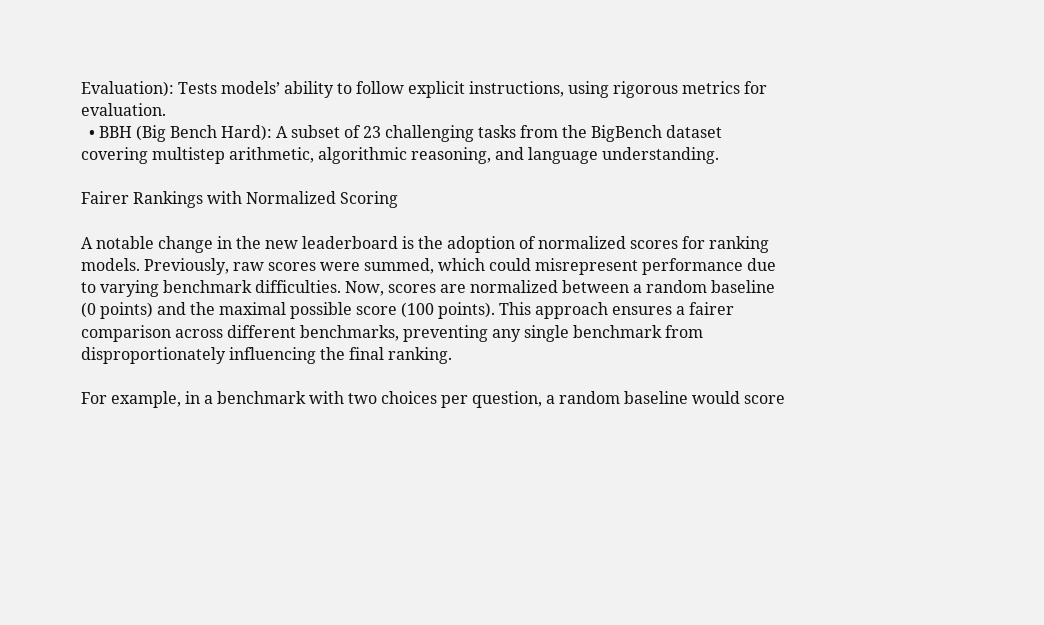Evaluation): Tests models’ ability to follow explicit instructions, using rigorous metrics for evaluation.
  • BBH (Big Bench Hard): A subset of 23 challenging tasks from the BigBench dataset covering multistep arithmetic, algorithmic reasoning, and language understanding.

Fairer Rankings with Normalized Scoring

A notable change in the new leaderboard is the adoption of normalized scores for ranking models. Previously, raw scores were summed, which could misrepresent performance due to varying benchmark difficulties. Now, scores are normalized between a random baseline (0 points) and the maximal possible score (100 points). This approach ensures a fairer comparison across different benchmarks, preventing any single benchmark from disproportionately influencing the final ranking.

For example, in a benchmark with two choices per question, a random baseline would score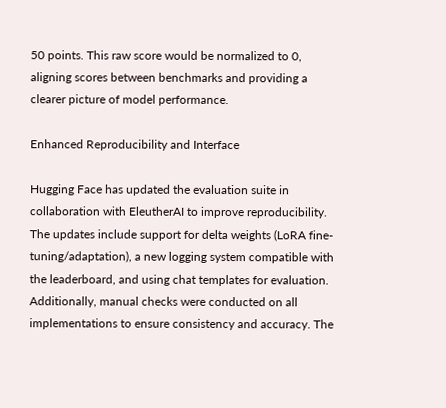50 points. This raw score would be normalized to 0, aligning scores between benchmarks and providing a clearer picture of model performance.

Enhanced Reproducibility and Interface

Hugging Face has updated the evaluation suite in collaboration with EleutherAI to improve reproducibility. The updates include support for delta weights (LoRA fine-tuning/adaptation), a new logging system compatible with the leaderboard, and using chat templates for evaluation. Additionally, manual checks were conducted on all implementations to ensure consistency and accuracy. The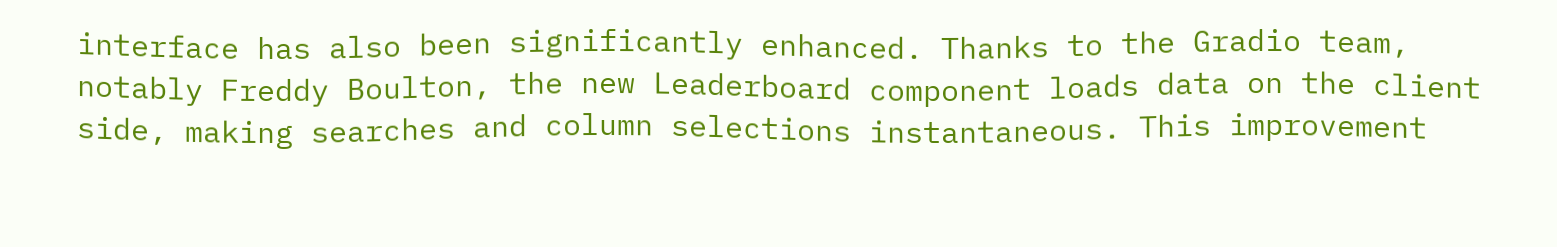interface has also been significantly enhanced. Thanks to the Gradio team, notably Freddy Boulton, the new Leaderboard component loads data on the client side, making searches and column selections instantaneous. This improvement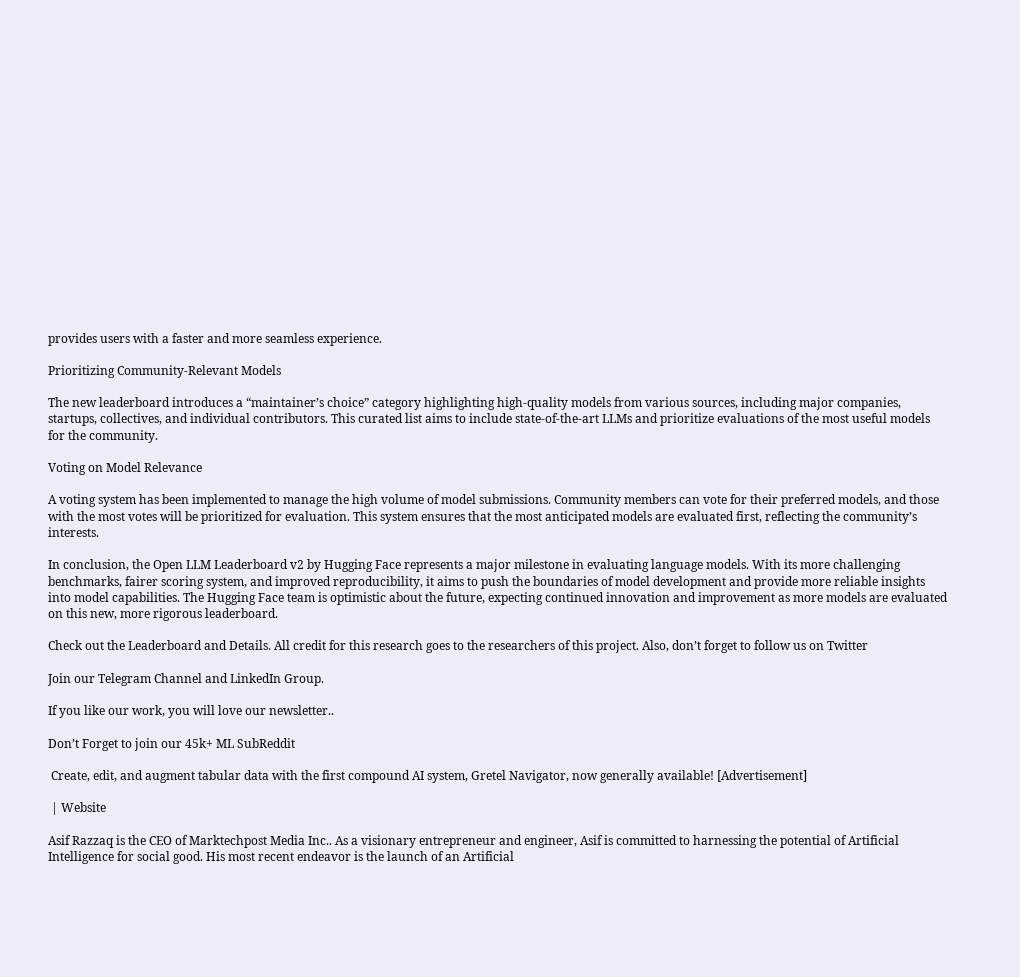provides users with a faster and more seamless experience.

Prioritizing Community-Relevant Models

The new leaderboard introduces a “maintainer’s choice” category highlighting high-quality models from various sources, including major companies, startups, collectives, and individual contributors. This curated list aims to include state-of-the-art LLMs and prioritize evaluations of the most useful models for the community.

Voting on Model Relevance

A voting system has been implemented to manage the high volume of model submissions. Community members can vote for their preferred models, and those with the most votes will be prioritized for evaluation. This system ensures that the most anticipated models are evaluated first, reflecting the community’s interests.

In conclusion, the Open LLM Leaderboard v2 by Hugging Face represents a major milestone in evaluating language models. With its more challenging benchmarks, fairer scoring system, and improved reproducibility, it aims to push the boundaries of model development and provide more reliable insights into model capabilities. The Hugging Face team is optimistic about the future, expecting continued innovation and improvement as more models are evaluated on this new, more rigorous leaderboard.

Check out the Leaderboard and Details. All credit for this research goes to the researchers of this project. Also, don’t forget to follow us on Twitter

Join our Telegram Channel and LinkedIn Group.

If you like our work, you will love our newsletter..

Don’t Forget to join our 45k+ ML SubReddit

 Create, edit, and augment tabular data with the first compound AI system, Gretel Navigator, now generally available! [Advertisement]

 | Website

Asif Razzaq is the CEO of Marktechpost Media Inc.. As a visionary entrepreneur and engineer, Asif is committed to harnessing the potential of Artificial Intelligence for social good. His most recent endeavor is the launch of an Artificial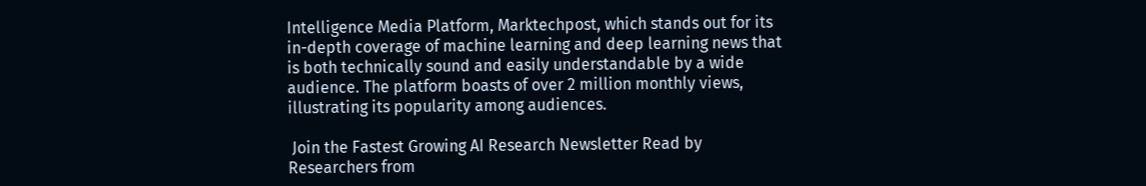Intelligence Media Platform, Marktechpost, which stands out for its in-depth coverage of machine learning and deep learning news that is both technically sound and easily understandable by a wide audience. The platform boasts of over 2 million monthly views, illustrating its popularity among audiences.

 Join the Fastest Growing AI Research Newsletter Read by Researchers from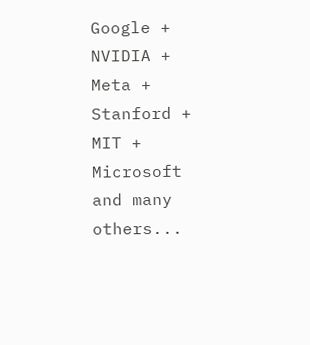Google + NVIDIA + Meta + Stanford + MIT + Microsoft and many others...